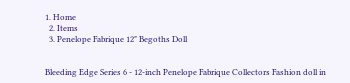1. Home
  2. Items
  3. Penelope Fabrique 12" Begoths Doll


Bleeding Edge Series 6 - 12-inch Penelope Fabrique Collectors Fashion doll in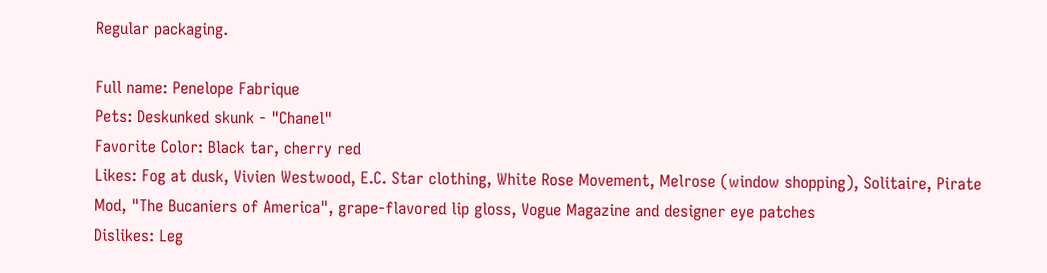Regular packaging.

Full name: Penelope Fabrique
Pets: Deskunked skunk - "Chanel"
Favorite Color: Black tar, cherry red
Likes: Fog at dusk, Vivien Westwood, E.C. Star clothing, White Rose Movement, Melrose (window shopping), Solitaire, Pirate Mod, "The Bucaniers of America", grape-flavored lip gloss, Vogue Magazine and designer eye patches
Dislikes: Leg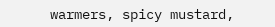warmers, spicy mustard,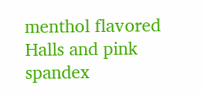menthol flavored Halls and pink spandex